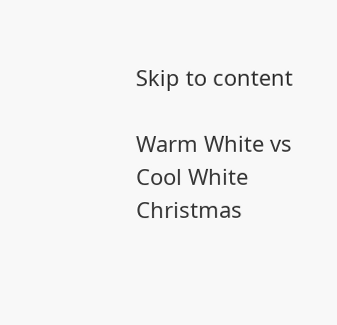Skip to content

Warm White vs Cool White Christmas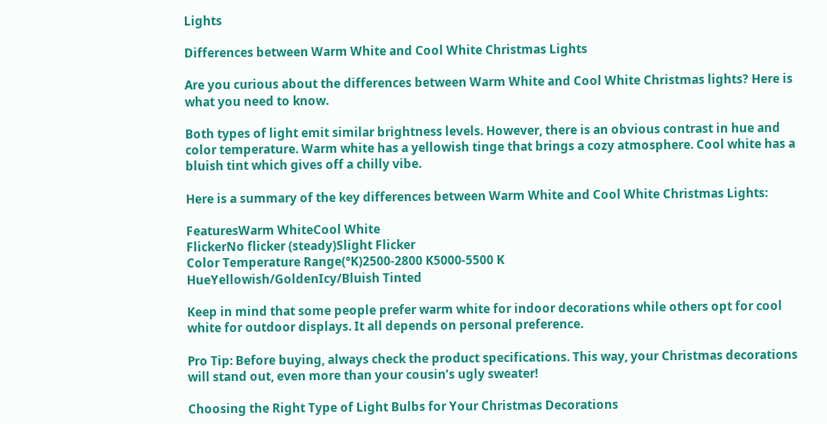Lights

Differences between Warm White and Cool White Christmas Lights

Are you curious about the differences between Warm White and Cool White Christmas lights? Here is what you need to know.

Both types of light emit similar brightness levels. However, there is an obvious contrast in hue and color temperature. Warm white has a yellowish tinge that brings a cozy atmosphere. Cool white has a bluish tint which gives off a chilly vibe.

Here is a summary of the key differences between Warm White and Cool White Christmas Lights:

FeaturesWarm WhiteCool White
FlickerNo flicker (steady)Slight Flicker
Color Temperature Range(°K)2500-2800 K5000-5500 K
HueYellowish/GoldenIcy/Bluish Tinted

Keep in mind that some people prefer warm white for indoor decorations while others opt for cool white for outdoor displays. It all depends on personal preference.

Pro Tip: Before buying, always check the product specifications. This way, your Christmas decorations will stand out, even more than your cousin’s ugly sweater!

Choosing the Right Type of Light Bulbs for Your Christmas Decorations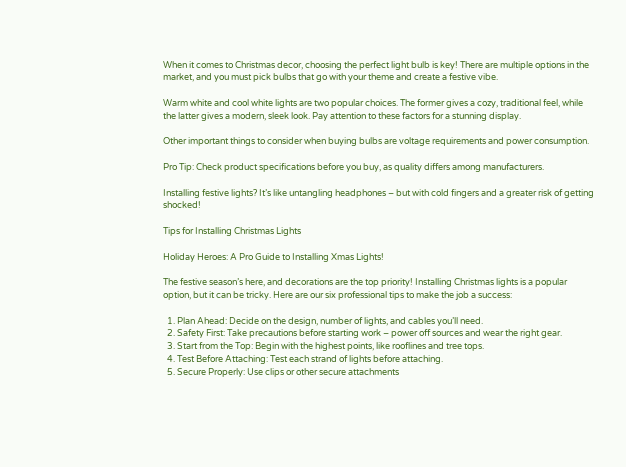When it comes to Christmas decor, choosing the perfect light bulb is key! There are multiple options in the market, and you must pick bulbs that go with your theme and create a festive vibe.

Warm white and cool white lights are two popular choices. The former gives a cozy, traditional feel, while the latter gives a modern, sleek look. Pay attention to these factors for a stunning display.

Other important things to consider when buying bulbs are voltage requirements and power consumption.

Pro Tip: Check product specifications before you buy, as quality differs among manufacturers.

Installing festive lights? It’s like untangling headphones – but with cold fingers and a greater risk of getting shocked!

Tips for Installing Christmas Lights

Holiday Heroes: A Pro Guide to Installing Xmas Lights!

The festive season’s here, and decorations are the top priority! Installing Christmas lights is a popular option, but it can be tricky. Here are our six professional tips to make the job a success:

  1. Plan Ahead: Decide on the design, number of lights, and cables you’ll need.
  2. Safety First: Take precautions before starting work – power off sources and wear the right gear.
  3. Start from the Top: Begin with the highest points, like rooflines and tree tops.
  4. Test Before Attaching: Test each strand of lights before attaching.
  5. Secure Properly: Use clips or other secure attachments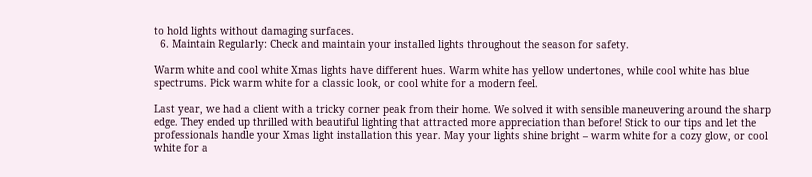to hold lights without damaging surfaces.
  6. Maintain Regularly: Check and maintain your installed lights throughout the season for safety.

Warm white and cool white Xmas lights have different hues. Warm white has yellow undertones, while cool white has blue spectrums. Pick warm white for a classic look, or cool white for a modern feel.

Last year, we had a client with a tricky corner peak from their home. We solved it with sensible maneuvering around the sharp edge. They ended up thrilled with beautiful lighting that attracted more appreciation than before! Stick to our tips and let the professionals handle your Xmas light installation this year. May your lights shine bright – warm white for a cozy glow, or cool white for a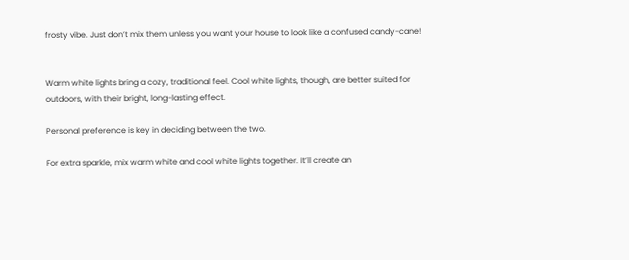frosty vibe. Just don’t mix them unless you want your house to look like a confused candy-cane!


Warm white lights bring a cozy, traditional feel. Cool white lights, though, are better suited for outdoors, with their bright, long-lasting effect.

Personal preference is key in deciding between the two.

For extra sparkle, mix warm white and cool white lights together. It’ll create an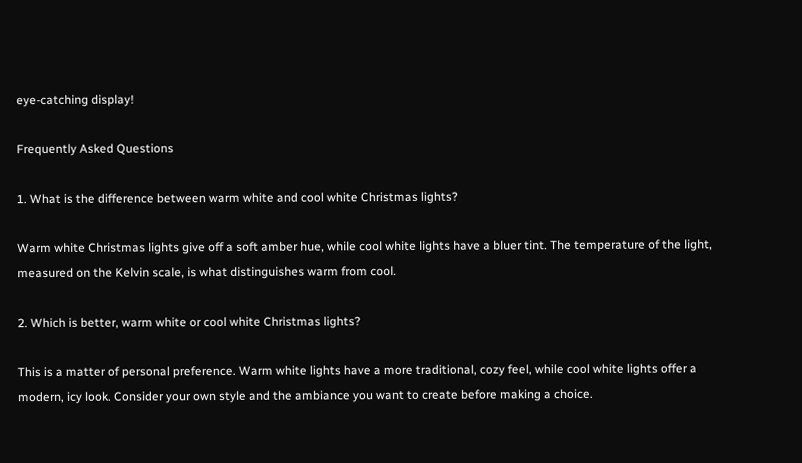eye-catching display!

Frequently Asked Questions

1. What is the difference between warm white and cool white Christmas lights?

Warm white Christmas lights give off a soft amber hue, while cool white lights have a bluer tint. The temperature of the light, measured on the Kelvin scale, is what distinguishes warm from cool.

2. Which is better, warm white or cool white Christmas lights?

This is a matter of personal preference. Warm white lights have a more traditional, cozy feel, while cool white lights offer a modern, icy look. Consider your own style and the ambiance you want to create before making a choice.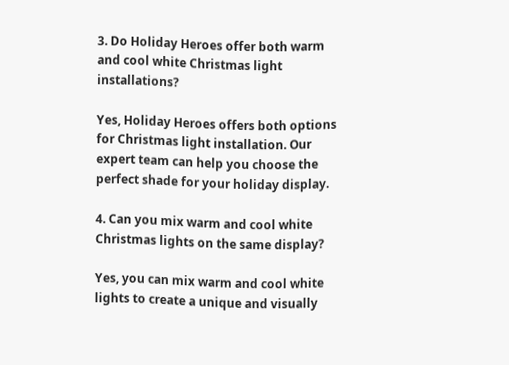3. Do Holiday Heroes offer both warm and cool white Christmas light installations?

Yes, Holiday Heroes offers both options for Christmas light installation. Our expert team can help you choose the perfect shade for your holiday display.

4. Can you mix warm and cool white Christmas lights on the same display?

Yes, you can mix warm and cool white lights to create a unique and visually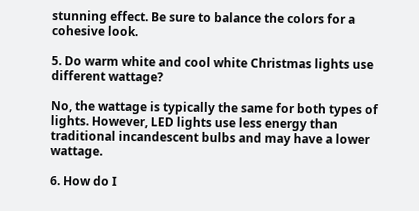stunning effect. Be sure to balance the colors for a cohesive look.

5. Do warm white and cool white Christmas lights use different wattage?

No, the wattage is typically the same for both types of lights. However, LED lights use less energy than traditional incandescent bulbs and may have a lower wattage.

6. How do I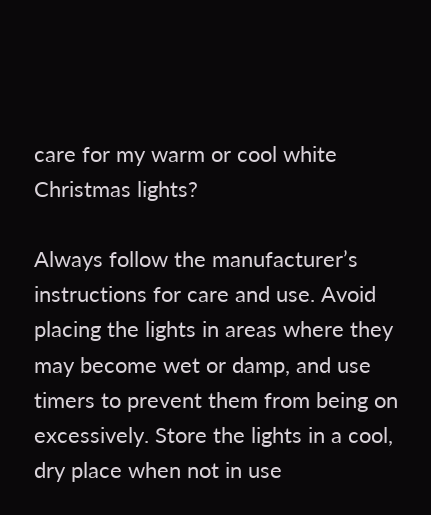care for my warm or cool white Christmas lights?

Always follow the manufacturer’s instructions for care and use. Avoid placing the lights in areas where they may become wet or damp, and use timers to prevent them from being on excessively. Store the lights in a cool, dry place when not in use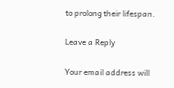to prolong their lifespan.

Leave a Reply

Your email address will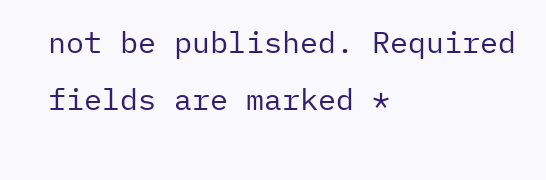not be published. Required fields are marked *